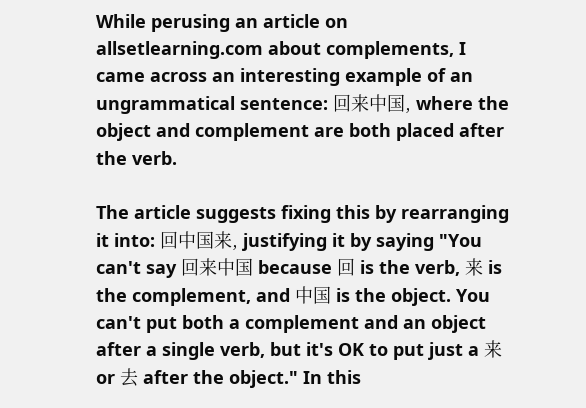While perusing an article on allsetlearning.com about complements, I came across an interesting example of an ungrammatical sentence: 回来中国, where the object and complement are both placed after the verb.

The article suggests fixing this by rearranging it into: 回中国来, justifying it by saying "You can't say 回来中国 because 回 is the verb, 来 is the complement, and 中国 is the object. You can't put both a complement and an object after a single verb, but it's OK to put just a 来 or 去 after the object." In this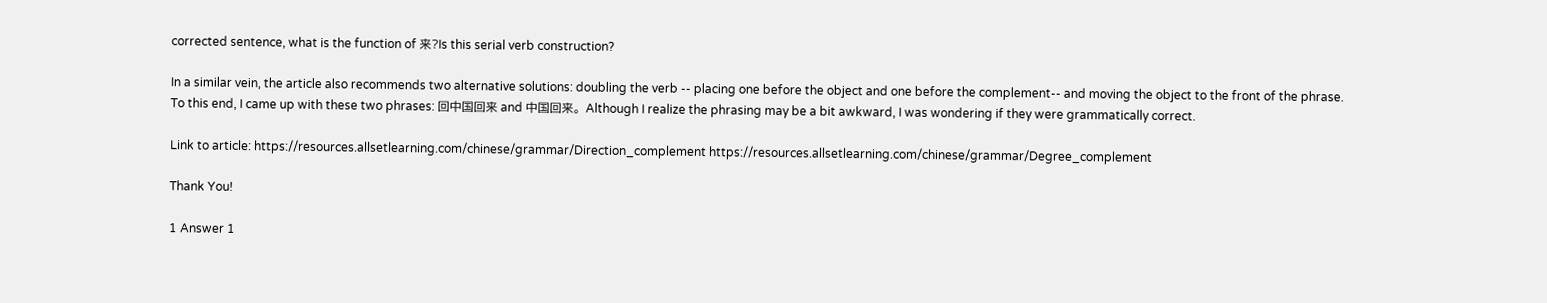corrected sentence, what is the function of 来?Is this serial verb construction?

In a similar vein, the article also recommends two alternative solutions: doubling the verb -- placing one before the object and one before the complement-- and moving the object to the front of the phrase. To this end, I came up with these two phrases: 回中国回来 and 中国回来。Although I realize the phrasing may be a bit awkward, I was wondering if they were grammatically correct.

Link to article: https://resources.allsetlearning.com/chinese/grammar/Direction_complement https://resources.allsetlearning.com/chinese/grammar/Degree_complement

Thank You!

1 Answer 1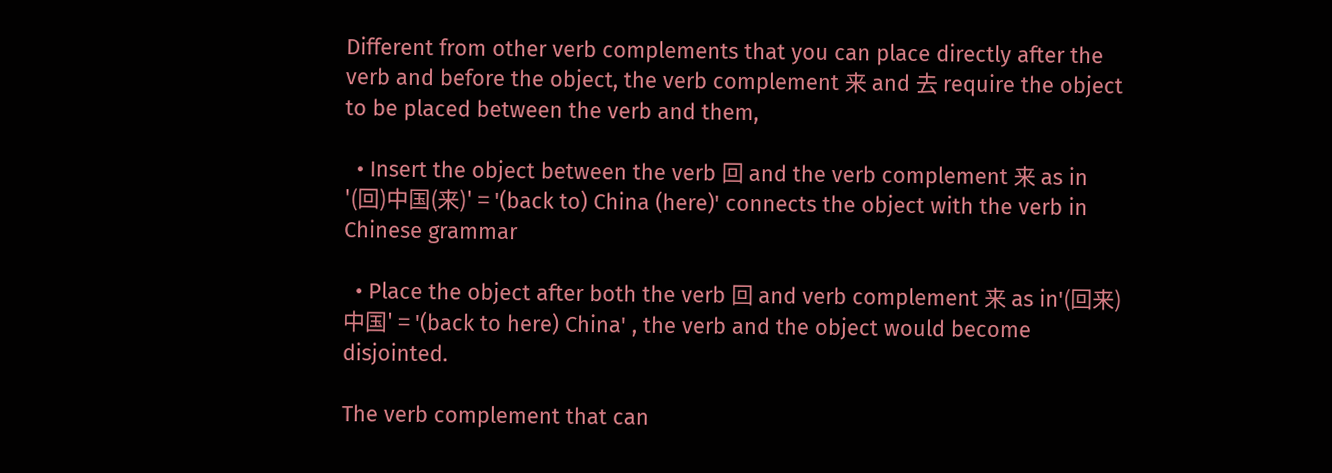Different from other verb complements that you can place directly after the verb and before the object, the verb complement 来 and 去 require the object to be placed between the verb and them,

  • Insert the object between the verb 回 and the verb complement 来 as in '(回)中国(来)' = '(back to) China (here)' connects the object with the verb in Chinese grammar

  • Place the object after both the verb 回 and verb complement 来 as in'(回来)中国' = '(back to here) China' , the verb and the object would become disjointed.

The verb complement that can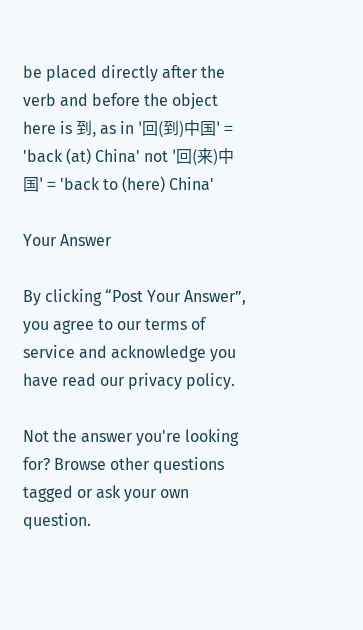be placed directly after the verb and before the object here is 到, as in '回(到)中国' = 'back (at) China' not '回(来)中国' = 'back to (here) China'

Your Answer

By clicking “Post Your Answer”, you agree to our terms of service and acknowledge you have read our privacy policy.

Not the answer you're looking for? Browse other questions tagged or ask your own question.